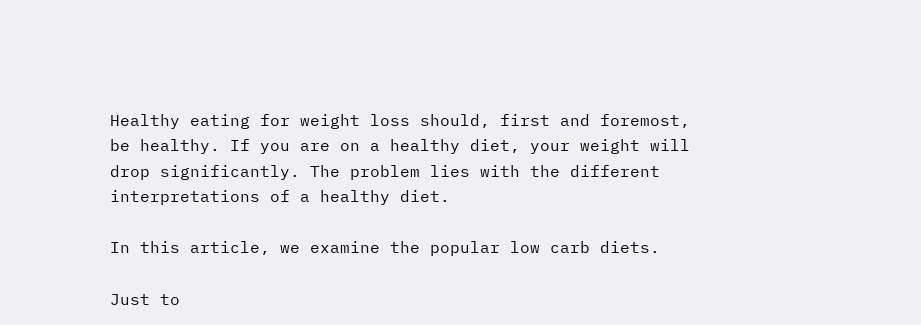Healthy eating for weight loss should, first and foremost, be healthy. If you are on a healthy diet, your weight will drop significantly. The problem lies with the different interpretations of a healthy diet.

In this article, we examine the popular low carb diets.

Just to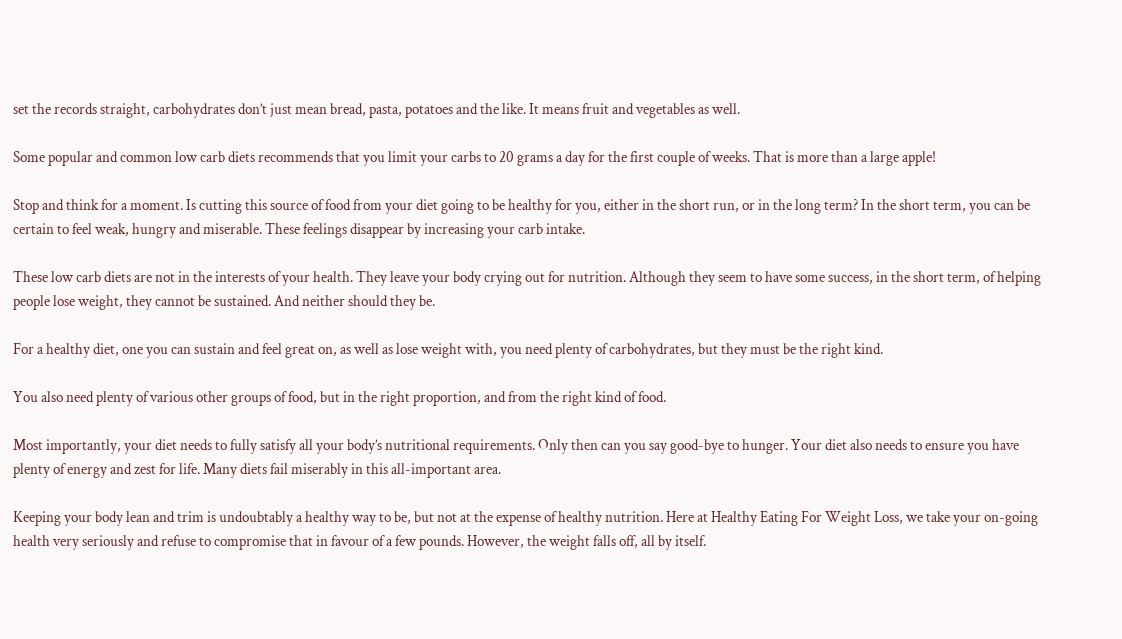set the records straight, carbohydrates don’t just mean bread, pasta, potatoes and the like. It means fruit and vegetables as well.

Some popular and common low carb diets recommends that you limit your carbs to 20 grams a day for the first couple of weeks. That is more than a large apple!

Stop and think for a moment. Is cutting this source of food from your diet going to be healthy for you, either in the short run, or in the long term? In the short term, you can be certain to feel weak, hungry and miserable. These feelings disappear by increasing your carb intake.

These low carb diets are not in the interests of your health. They leave your body crying out for nutrition. Although they seem to have some success, in the short term, of helping people lose weight, they cannot be sustained. And neither should they be.

For a healthy diet, one you can sustain and feel great on, as well as lose weight with, you need plenty of carbohydrates, but they must be the right kind.

You also need plenty of various other groups of food, but in the right proportion, and from the right kind of food.

Most importantly, your diet needs to fully satisfy all your body’s nutritional requirements. Only then can you say good-bye to hunger. Your diet also needs to ensure you have plenty of energy and zest for life. Many diets fail miserably in this all-important area.

Keeping your body lean and trim is undoubtably a healthy way to be, but not at the expense of healthy nutrition. Here at Healthy Eating For Weight Loss, we take your on-going health very seriously and refuse to compromise that in favour of a few pounds. However, the weight falls off, all by itself.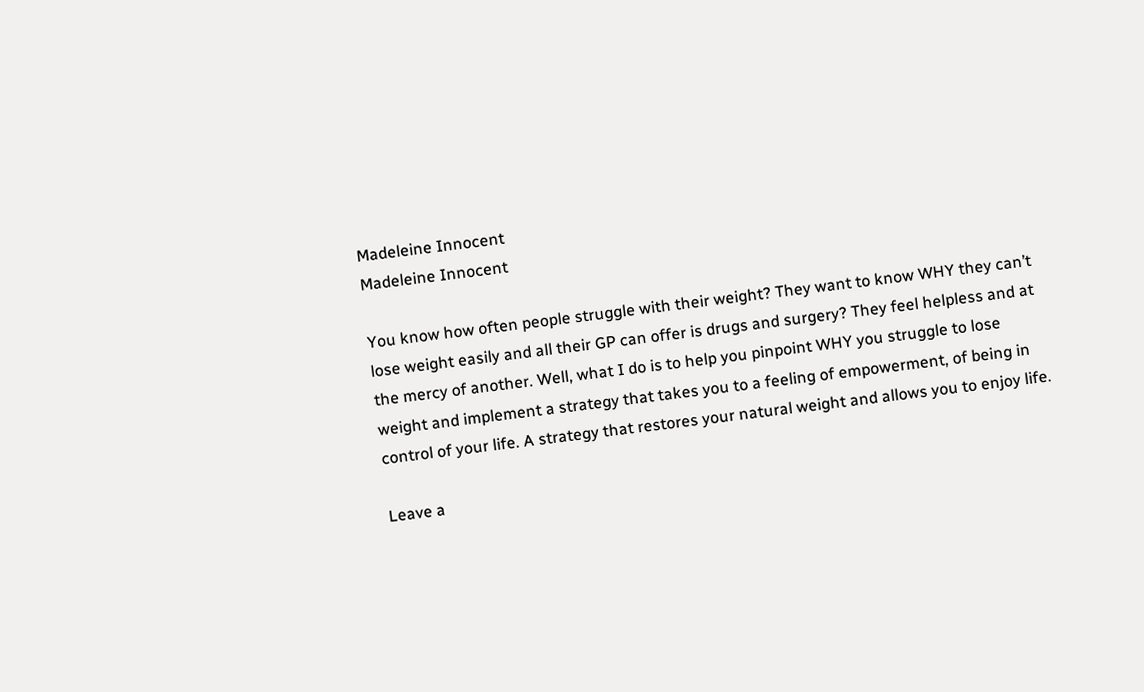Madeleine Innocent
Madeleine Innocent

You know how often people struggle with their weight? They want to know WHY they can’t lose weight easily and all their GP can offer is drugs and surgery? They feel helpless and at the mercy of another. Well, what I do is to help you pinpoint WHY you struggle to lose weight and implement a strategy that takes you to a feeling of empowerment, of being in control of your life. A strategy that restores your natural weight and allows you to enjoy life.

Leave a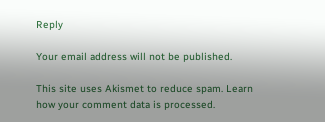Reply

Your email address will not be published.

This site uses Akismet to reduce spam. Learn how your comment data is processed.